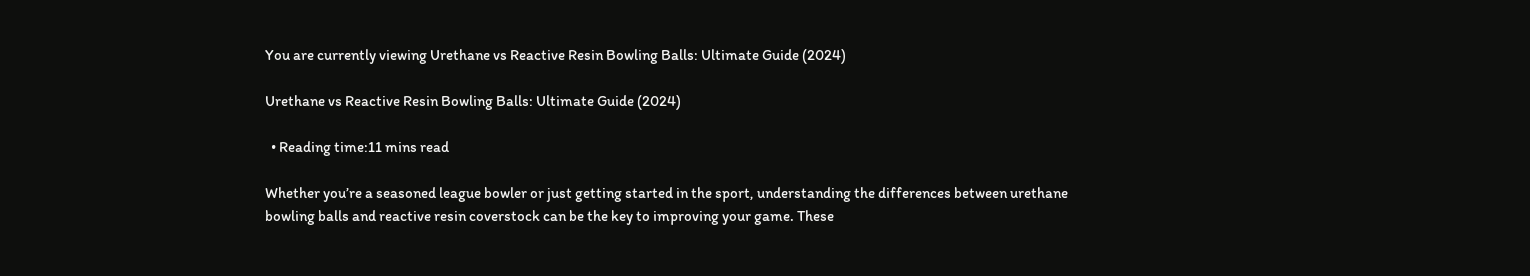You are currently viewing Urethane vs Reactive Resin Bowling Balls: Ultimate Guide (2024)

Urethane vs Reactive Resin Bowling Balls: Ultimate Guide (2024)

  • Reading time:11 mins read

Whether you’re a seasoned league bowler or just getting started in the sport, understanding the differences between urethane bowling balls and reactive resin coverstock can be the key to improving your game. These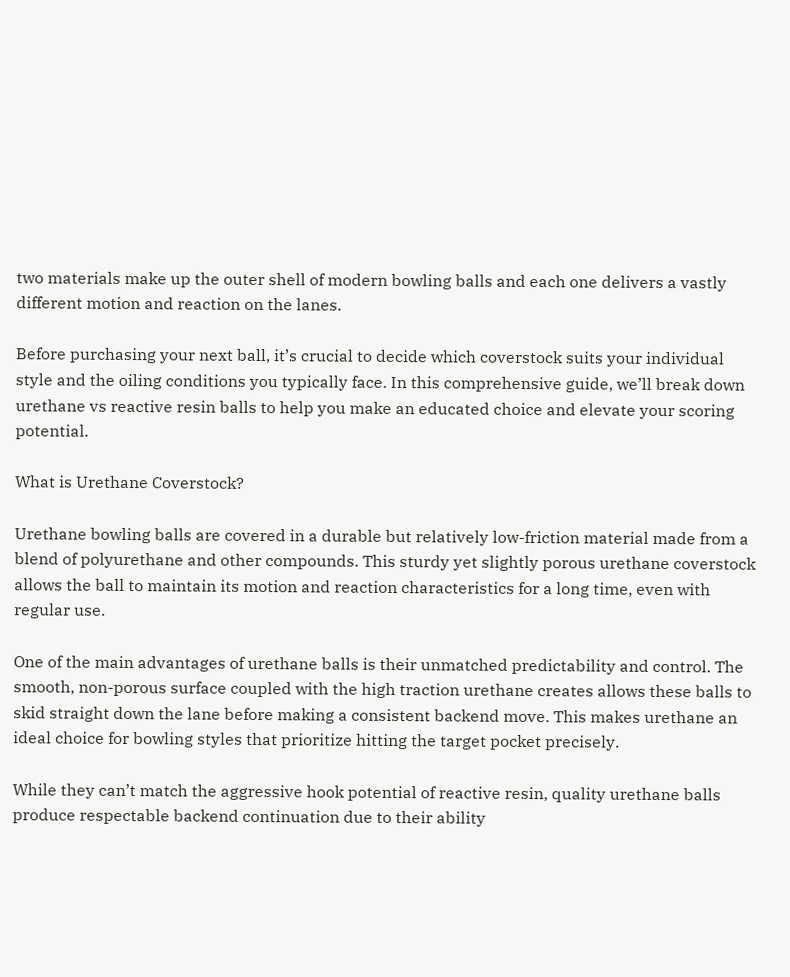two materials make up the outer shell of modern bowling balls and each one delivers a vastly different motion and reaction on the lanes.

Before purchasing your next ball, it’s crucial to decide which coverstock suits your individual style and the oiling conditions you typically face. In this comprehensive guide, we’ll break down urethane vs reactive resin balls to help you make an educated choice and elevate your scoring potential.

What is Urethane Coverstock?

Urethane bowling balls are covered in a durable but relatively low-friction material made from a blend of polyurethane and other compounds. This sturdy yet slightly porous urethane coverstock allows the ball to maintain its motion and reaction characteristics for a long time, even with regular use.

One of the main advantages of urethane balls is their unmatched predictability and control. The smooth, non-porous surface coupled with the high traction urethane creates allows these balls to skid straight down the lane before making a consistent backend move. This makes urethane an ideal choice for bowling styles that prioritize hitting the target pocket precisely.

While they can’t match the aggressive hook potential of reactive resin, quality urethane balls produce respectable backend continuation due to their ability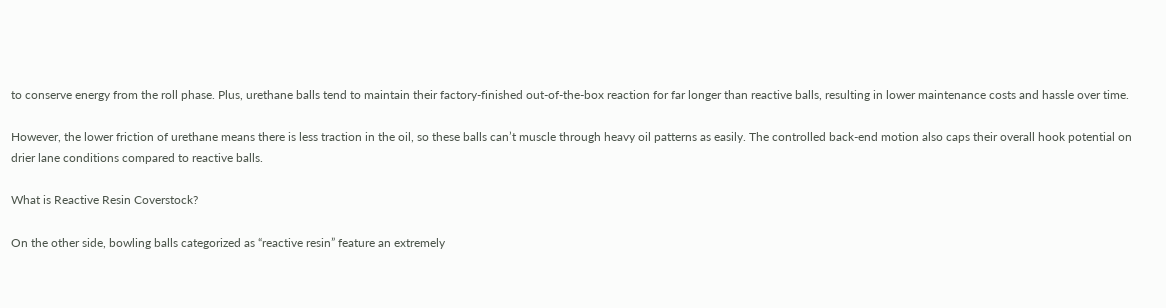to conserve energy from the roll phase. Plus, urethane balls tend to maintain their factory-finished out-of-the-box reaction for far longer than reactive balls, resulting in lower maintenance costs and hassle over time.

However, the lower friction of urethane means there is less traction in the oil, so these balls can’t muscle through heavy oil patterns as easily. The controlled back-end motion also caps their overall hook potential on drier lane conditions compared to reactive balls.

What is Reactive Resin Coverstock?

On the other side, bowling balls categorized as “reactive resin” feature an extremely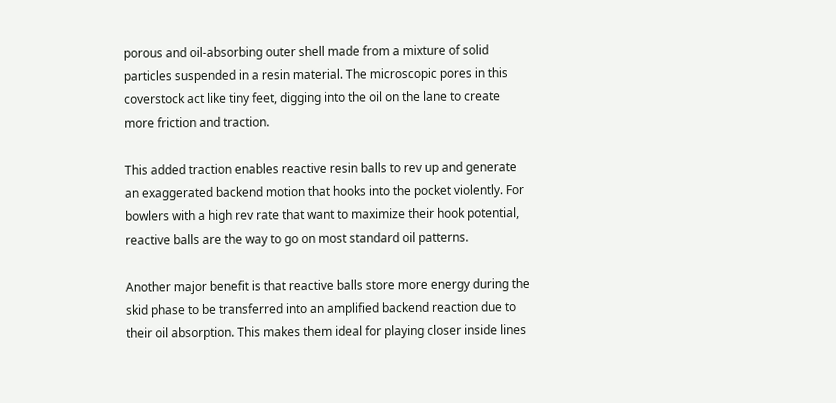porous and oil-absorbing outer shell made from a mixture of solid particles suspended in a resin material. The microscopic pores in this coverstock act like tiny feet, digging into the oil on the lane to create more friction and traction.

This added traction enables reactive resin balls to rev up and generate an exaggerated backend motion that hooks into the pocket violently. For bowlers with a high rev rate that want to maximize their hook potential, reactive balls are the way to go on most standard oil patterns.

Another major benefit is that reactive balls store more energy during the skid phase to be transferred into an amplified backend reaction due to their oil absorption. This makes them ideal for playing closer inside lines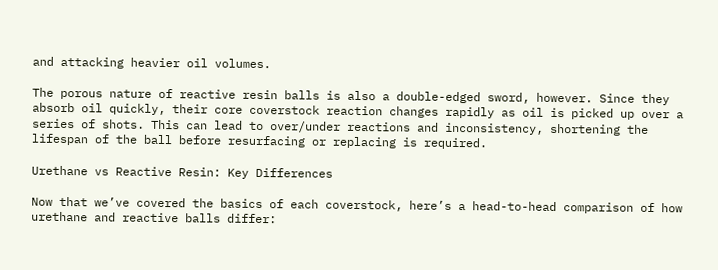and attacking heavier oil volumes.

The porous nature of reactive resin balls is also a double-edged sword, however. Since they absorb oil quickly, their core coverstock reaction changes rapidly as oil is picked up over a series of shots. This can lead to over/under reactions and inconsistency, shortening the lifespan of the ball before resurfacing or replacing is required.

Urethane vs Reactive Resin: Key Differences

Now that we’ve covered the basics of each coverstock, here’s a head-to-head comparison of how urethane and reactive balls differ: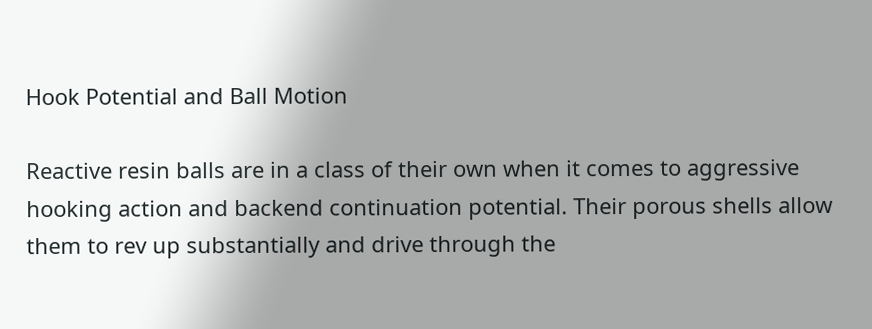Hook Potential and Ball Motion

Reactive resin balls are in a class of their own when it comes to aggressive hooking action and backend continuation potential. Their porous shells allow them to rev up substantially and drive through the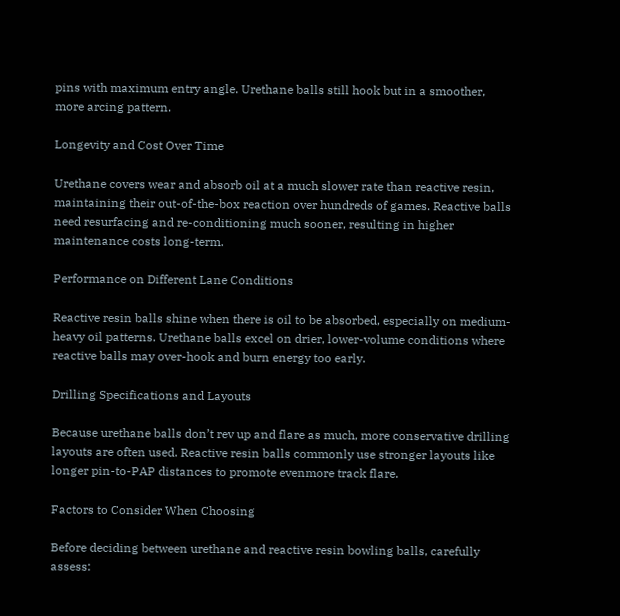pins with maximum entry angle. Urethane balls still hook but in a smoother, more arcing pattern.

Longevity and Cost Over Time

Urethane covers wear and absorb oil at a much slower rate than reactive resin, maintaining their out-of-the-box reaction over hundreds of games. Reactive balls need resurfacing and re-conditioning much sooner, resulting in higher maintenance costs long-term.

Performance on Different Lane Conditions

Reactive resin balls shine when there is oil to be absorbed, especially on medium-heavy oil patterns. Urethane balls excel on drier, lower-volume conditions where reactive balls may over-hook and burn energy too early.

Drilling Specifications and Layouts

Because urethane balls don’t rev up and flare as much, more conservative drilling layouts are often used. Reactive resin balls commonly use stronger layouts like longer pin-to-PAP distances to promote evenmore track flare.

Factors to Consider When Choosing

Before deciding between urethane and reactive resin bowling balls, carefully assess: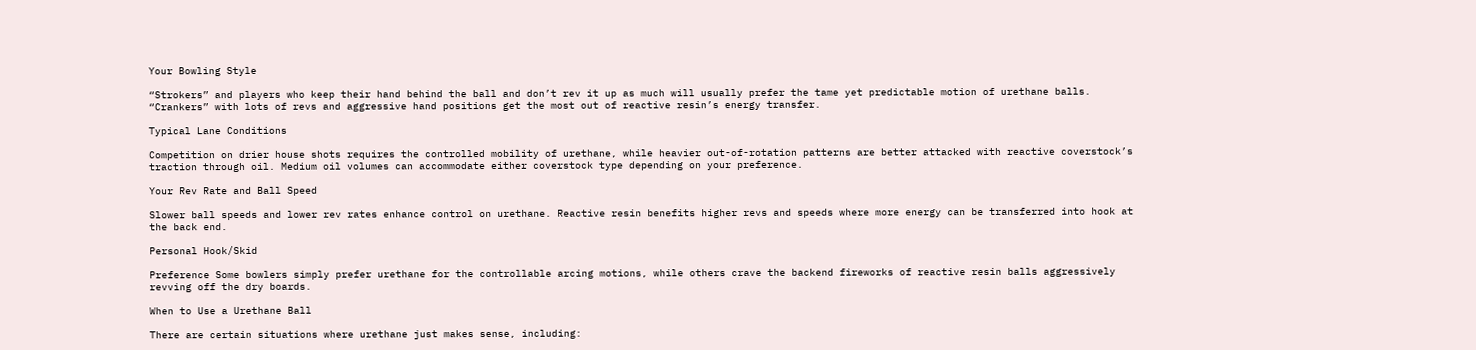Your Bowling Style

“Strokers” and players who keep their hand behind the ball and don’t rev it up as much will usually prefer the tame yet predictable motion of urethane balls. “Crankers” with lots of revs and aggressive hand positions get the most out of reactive resin’s energy transfer.

Typical Lane Conditions

Competition on drier house shots requires the controlled mobility of urethane, while heavier out-of-rotation patterns are better attacked with reactive coverstock’s traction through oil. Medium oil volumes can accommodate either coverstock type depending on your preference.

Your Rev Rate and Ball Speed

Slower ball speeds and lower rev rates enhance control on urethane. Reactive resin benefits higher revs and speeds where more energy can be transferred into hook at the back end.

Personal Hook/Skid

Preference Some bowlers simply prefer urethane for the controllable arcing motions, while others crave the backend fireworks of reactive resin balls aggressively revving off the dry boards.

When to Use a Urethane Ball

There are certain situations where urethane just makes sense, including: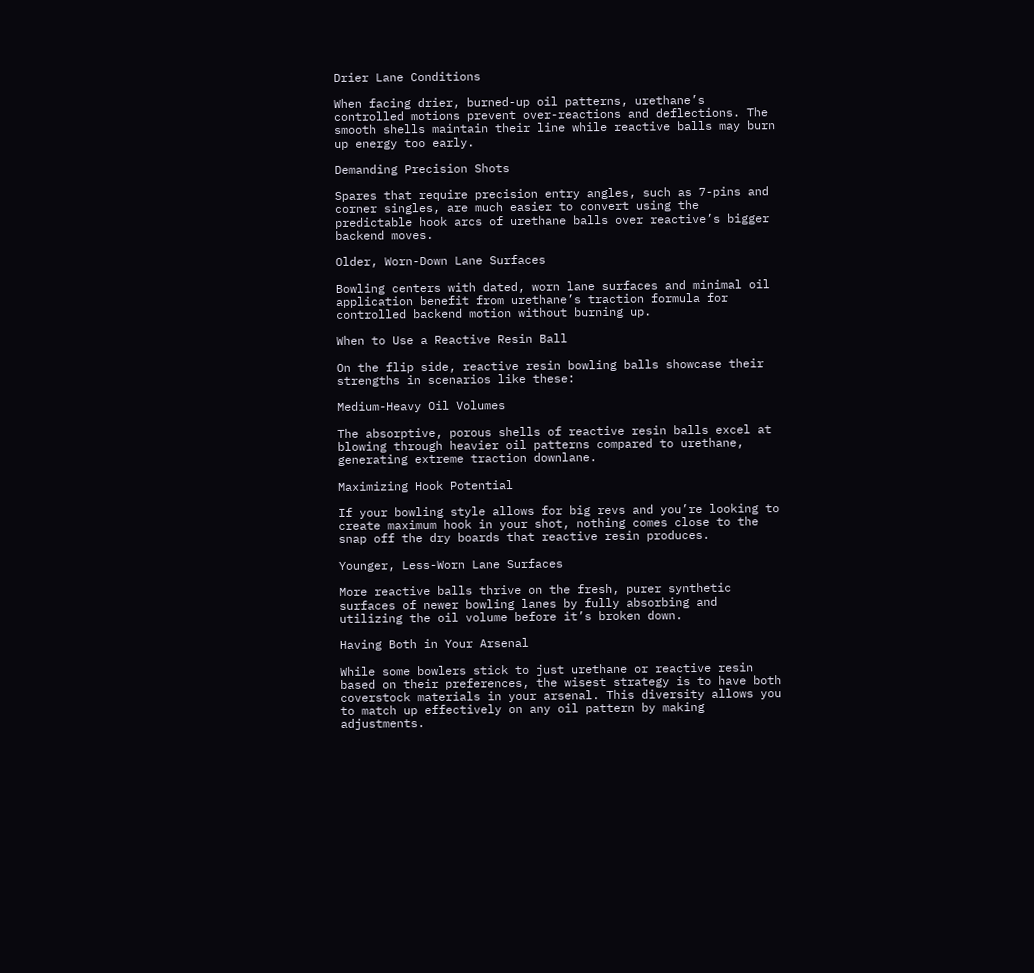Drier Lane Conditions

When facing drier, burned-up oil patterns, urethane’s controlled motions prevent over-reactions and deflections. The smooth shells maintain their line while reactive balls may burn up energy too early.

Demanding Precision Shots

Spares that require precision entry angles, such as 7-pins and corner singles, are much easier to convert using the predictable hook arcs of urethane balls over reactive’s bigger backend moves.

Older, Worn-Down Lane Surfaces

Bowling centers with dated, worn lane surfaces and minimal oil application benefit from urethane’s traction formula for controlled backend motion without burning up.

When to Use a Reactive Resin Ball

On the flip side, reactive resin bowling balls showcase their strengths in scenarios like these:

Medium-Heavy Oil Volumes

The absorptive, porous shells of reactive resin balls excel at blowing through heavier oil patterns compared to urethane, generating extreme traction downlane.

Maximizing Hook Potential

If your bowling style allows for big revs and you’re looking to create maximum hook in your shot, nothing comes close to the snap off the dry boards that reactive resin produces.

Younger, Less-Worn Lane Surfaces

More reactive balls thrive on the fresh, purer synthetic surfaces of newer bowling lanes by fully absorbing and utilizing the oil volume before it’s broken down.

Having Both in Your Arsenal

While some bowlers stick to just urethane or reactive resin based on their preferences, the wisest strategy is to have both coverstock materials in your arsenal. This diversity allows you to match up effectively on any oil pattern by making adjustments.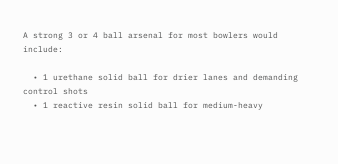A strong 3 or 4 ball arsenal for most bowlers would include:

  • 1 urethane solid ball for drier lanes and demanding control shots
  • 1 reactive resin solid ball for medium-heavy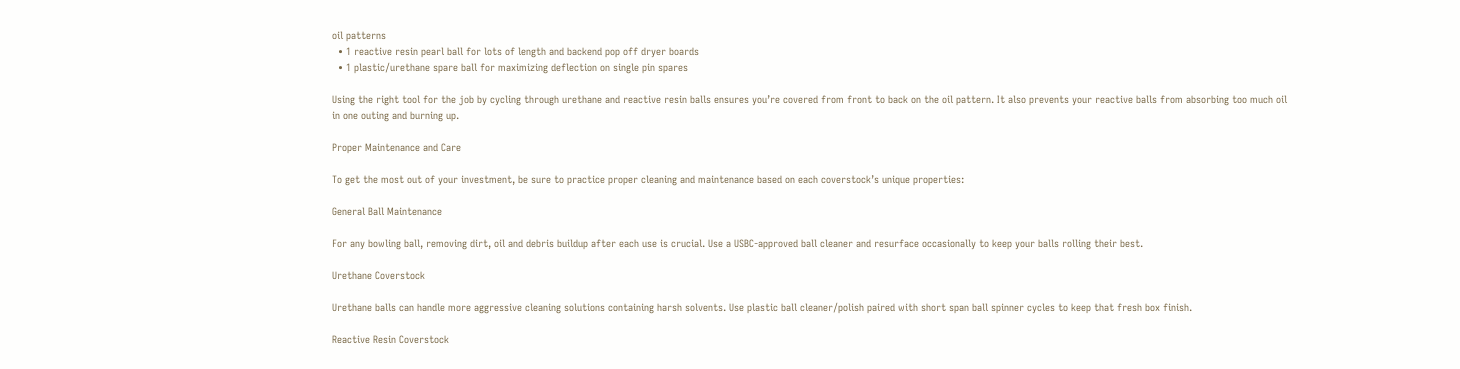oil patterns
  • 1 reactive resin pearl ball for lots of length and backend pop off dryer boards
  • 1 plastic/urethane spare ball for maximizing deflection on single pin spares

Using the right tool for the job by cycling through urethane and reactive resin balls ensures you’re covered from front to back on the oil pattern. It also prevents your reactive balls from absorbing too much oil in one outing and burning up.

Proper Maintenance and Care

To get the most out of your investment, be sure to practice proper cleaning and maintenance based on each coverstock’s unique properties:

General Ball Maintenance

For any bowling ball, removing dirt, oil and debris buildup after each use is crucial. Use a USBC-approved ball cleaner and resurface occasionally to keep your balls rolling their best.

Urethane Coverstock

Urethane balls can handle more aggressive cleaning solutions containing harsh solvents. Use plastic ball cleaner/polish paired with short span ball spinner cycles to keep that fresh box finish.

Reactive Resin Coverstock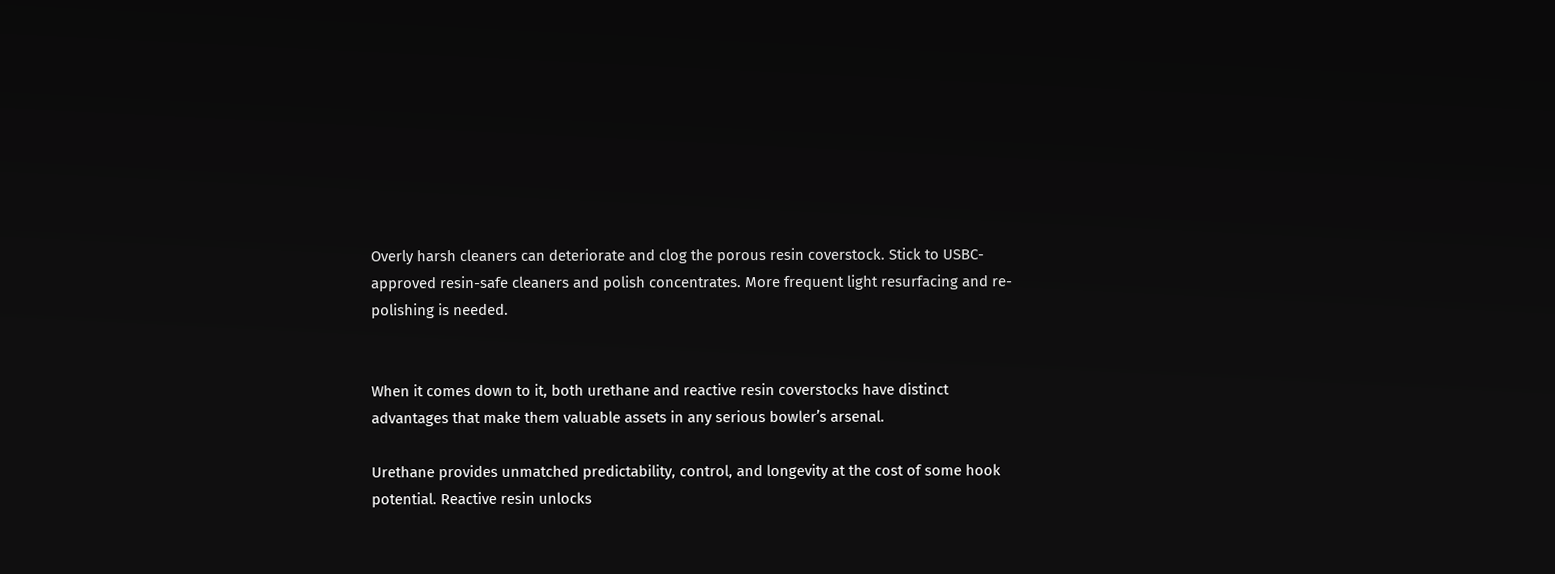Overly harsh cleaners can deteriorate and clog the porous resin coverstock. Stick to USBC-approved resin-safe cleaners and polish concentrates. More frequent light resurfacing and re-polishing is needed.


When it comes down to it, both urethane and reactive resin coverstocks have distinct advantages that make them valuable assets in any serious bowler’s arsenal.

Urethane provides unmatched predictability, control, and longevity at the cost of some hook potential. Reactive resin unlocks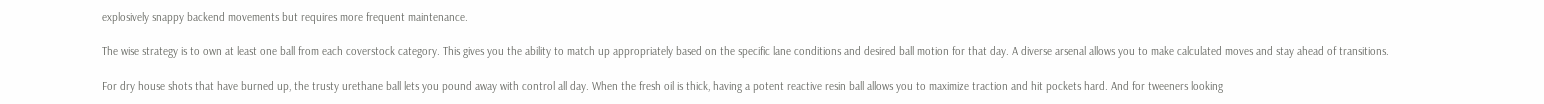explosively snappy backend movements but requires more frequent maintenance.

The wise strategy is to own at least one ball from each coverstock category. This gives you the ability to match up appropriately based on the specific lane conditions and desired ball motion for that day. A diverse arsenal allows you to make calculated moves and stay ahead of transitions.

For dry house shots that have burned up, the trusty urethane ball lets you pound away with control all day. When the fresh oil is thick, having a potent reactive resin ball allows you to maximize traction and hit pockets hard. And for tweeners looking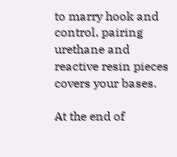to marry hook and control, pairing urethane and reactive resin pieces covers your bases.

At the end of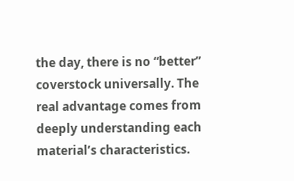the day, there is no “better” coverstock universally. The real advantage comes from deeply understanding each material’s characteristics.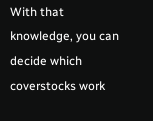With that knowledge, you can decide which coverstocks work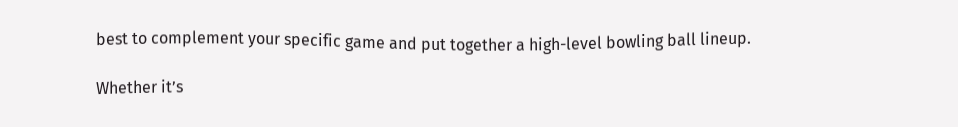best to complement your specific game and put together a high-level bowling ball lineup.

Whether it’s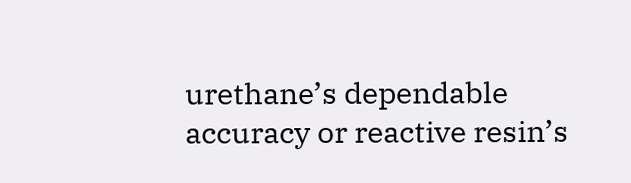urethane’s dependable accuracy or reactive resin’s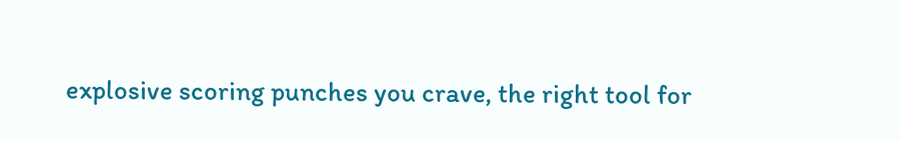explosive scoring punches you crave, the right tool for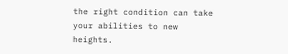the right condition can take your abilities to new heights.